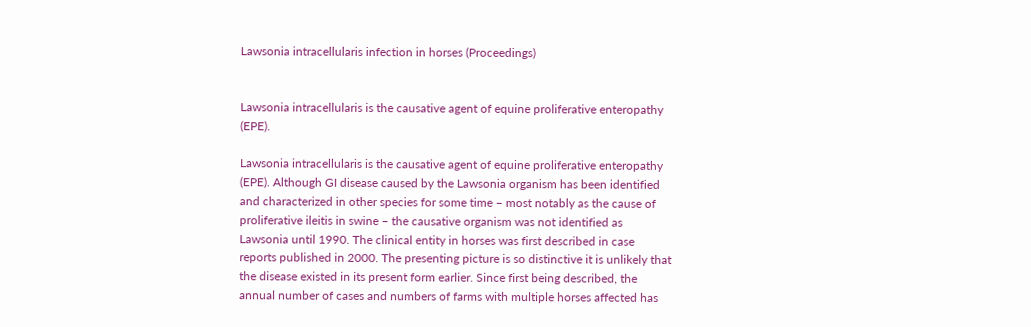Lawsonia intracellularis infection in horses (Proceedings)


Lawsonia intracellularis is the causative agent of equine proliferative enteropathy (EPE).

Lawsonia intracellularis is the causative agent of equine proliferative enteropathy (EPE). Although GI disease caused by the Lawsonia organism has been identified and characterized in other species for some time – most notably as the cause of proliferative ileitis in swine – the causative organism was not identified as Lawsonia until 1990. The clinical entity in horses was first described in case reports published in 2000. The presenting picture is so distinctive it is unlikely that the disease existed in its present form earlier. Since first being described, the annual number of cases and numbers of farms with multiple horses affected has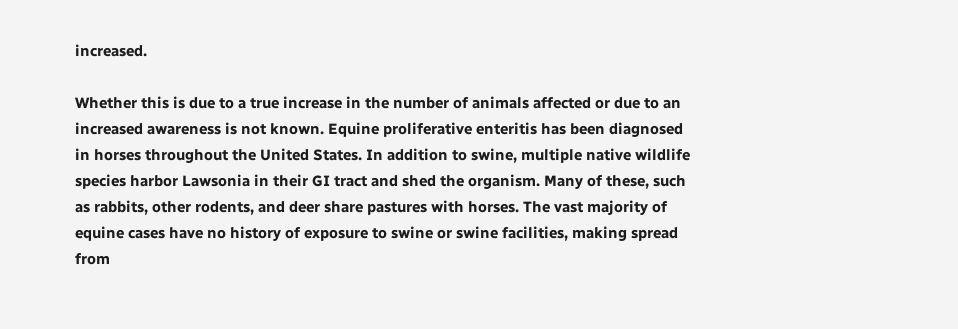increased.

Whether this is due to a true increase in the number of animals affected or due to an increased awareness is not known. Equine proliferative enteritis has been diagnosed in horses throughout the United States. In addition to swine, multiple native wildlife species harbor Lawsonia in their GI tract and shed the organism. Many of these, such as rabbits, other rodents, and deer share pastures with horses. The vast majority of equine cases have no history of exposure to swine or swine facilities, making spread from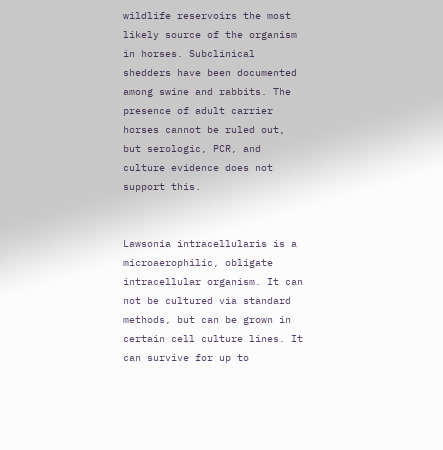wildlife reservoirs the most likely source of the organism in horses. Subclinical shedders have been documented among swine and rabbits. The presence of adult carrier horses cannot be ruled out, but serologic, PCR, and culture evidence does not support this.


Lawsonia intracellularis is a microaerophilic, obligate intracellular organism. It can not be cultured via standard methods, but can be grown in certain cell culture lines. It can survive for up to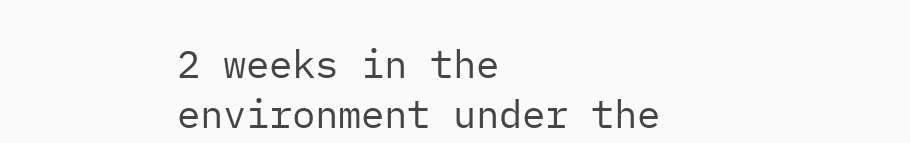2 weeks in the environment under the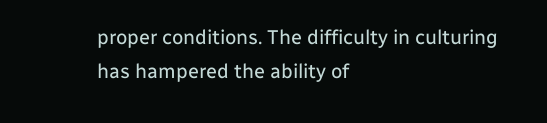proper conditions. The difficulty in culturing has hampered the ability of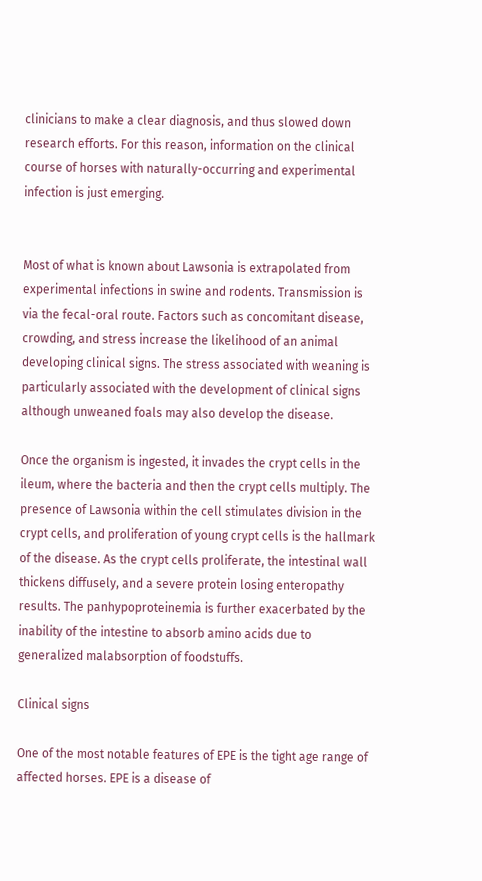clinicians to make a clear diagnosis, and thus slowed down research efforts. For this reason, information on the clinical course of horses with naturally-occurring and experimental infection is just emerging.


Most of what is known about Lawsonia is extrapolated from experimental infections in swine and rodents. Transmission is via the fecal-oral route. Factors such as concomitant disease, crowding, and stress increase the likelihood of an animal developing clinical signs. The stress associated with weaning is particularly associated with the development of clinical signs although unweaned foals may also develop the disease.

Once the organism is ingested, it invades the crypt cells in the ileum, where the bacteria and then the crypt cells multiply. The presence of Lawsonia within the cell stimulates division in the crypt cells, and proliferation of young crypt cells is the hallmark of the disease. As the crypt cells proliferate, the intestinal wall thickens diffusely, and a severe protein losing enteropathy results. The panhypoproteinemia is further exacerbated by the inability of the intestine to absorb amino acids due to generalized malabsorption of foodstuffs.

Clinical signs

One of the most notable features of EPE is the tight age range of affected horses. EPE is a disease of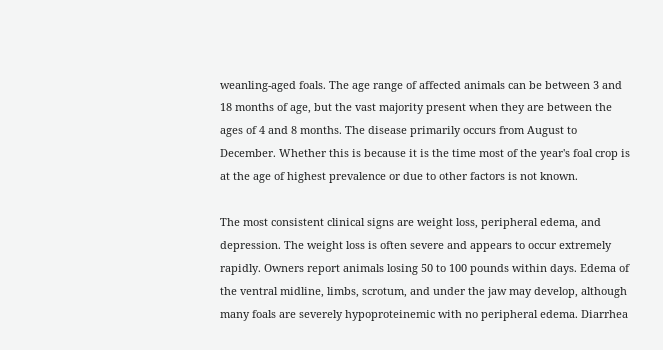weanling-aged foals. The age range of affected animals can be between 3 and 18 months of age, but the vast majority present when they are between the ages of 4 and 8 months. The disease primarily occurs from August to December. Whether this is because it is the time most of the year's foal crop is at the age of highest prevalence or due to other factors is not known.

The most consistent clinical signs are weight loss, peripheral edema, and depression. The weight loss is often severe and appears to occur extremely rapidly. Owners report animals losing 50 to 100 pounds within days. Edema of the ventral midline, limbs, scrotum, and under the jaw may develop, although many foals are severely hypoproteinemic with no peripheral edema. Diarrhea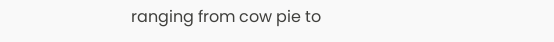ranging from cow pie to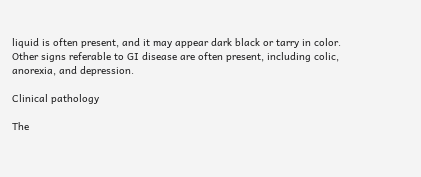liquid is often present, and it may appear dark black or tarry in color. Other signs referable to GI disease are often present, including colic, anorexia, and depression.

Clinical pathology

The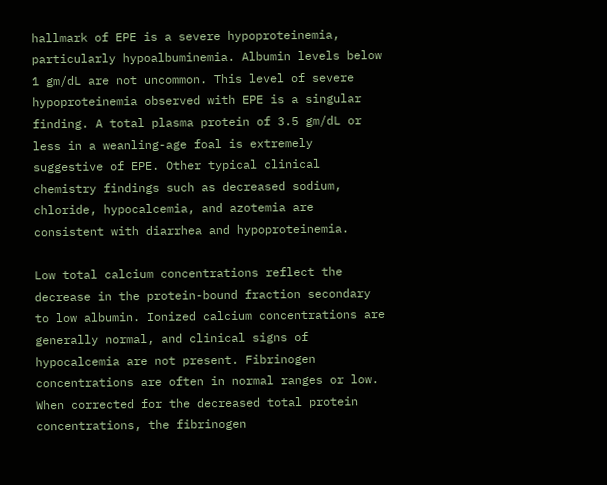hallmark of EPE is a severe hypoproteinemia, particularly hypoalbuminemia. Albumin levels below 1 gm/dL are not uncommon. This level of severe hypoproteinemia observed with EPE is a singular finding. A total plasma protein of 3.5 gm/dL or less in a weanling-age foal is extremely suggestive of EPE. Other typical clinical chemistry findings such as decreased sodium, chloride, hypocalcemia, and azotemia are consistent with diarrhea and hypoproteinemia.

Low total calcium concentrations reflect the decrease in the protein-bound fraction secondary to low albumin. Ionized calcium concentrations are generally normal, and clinical signs of hypocalcemia are not present. Fibrinogen concentrations are often in normal ranges or low. When corrected for the decreased total protein concentrations, the fibrinogen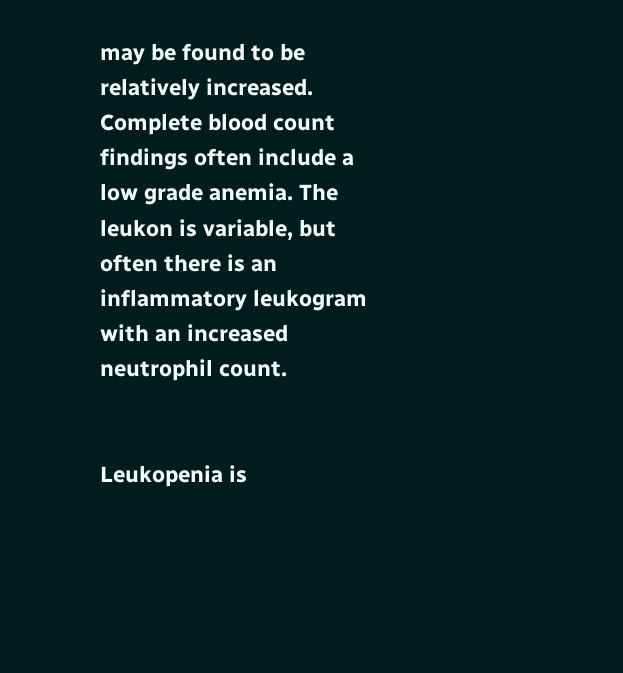may be found to be relatively increased. Complete blood count findings often include a low grade anemia. The leukon is variable, but often there is an inflammatory leukogram with an increased neutrophil count.


Leukopenia is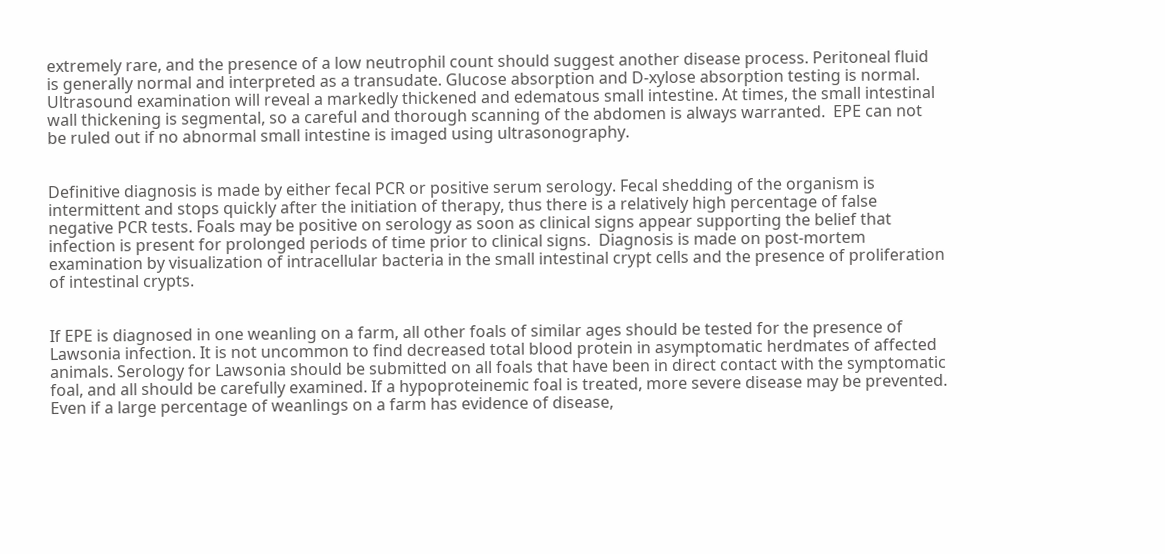extremely rare, and the presence of a low neutrophil count should suggest another disease process. Peritoneal fluid is generally normal and interpreted as a transudate. Glucose absorption and D-xylose absorption testing is normal. Ultrasound examination will reveal a markedly thickened and edematous small intestine. At times, the small intestinal wall thickening is segmental, so a careful and thorough scanning of the abdomen is always warranted.  EPE can not be ruled out if no abnormal small intestine is imaged using ultrasonography.


Definitive diagnosis is made by either fecal PCR or positive serum serology. Fecal shedding of the organism is intermittent and stops quickly after the initiation of therapy, thus there is a relatively high percentage of false negative PCR tests. Foals may be positive on serology as soon as clinical signs appear supporting the belief that infection is present for prolonged periods of time prior to clinical signs.  Diagnosis is made on post-mortem examination by visualization of intracellular bacteria in the small intestinal crypt cells and the presence of proliferation of intestinal crypts.


If EPE is diagnosed in one weanling on a farm, all other foals of similar ages should be tested for the presence of Lawsonia infection. It is not uncommon to find decreased total blood protein in asymptomatic herdmates of affected animals. Serology for Lawsonia should be submitted on all foals that have been in direct contact with the symptomatic foal, and all should be carefully examined. If a hypoproteinemic foal is treated, more severe disease may be prevented. Even if a large percentage of weanlings on a farm has evidence of disease,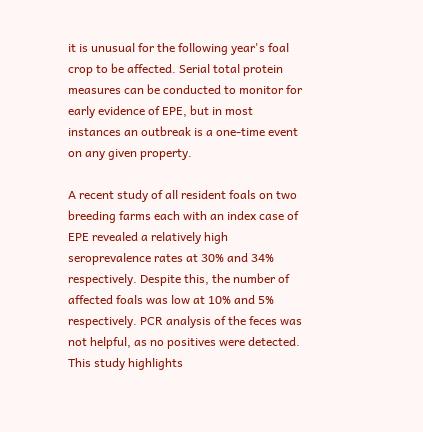it is unusual for the following year's foal crop to be affected. Serial total protein measures can be conducted to monitor for early evidence of EPE, but in most instances an outbreak is a one-time event on any given property.

A recent study of all resident foals on two breeding farms each with an index case of EPE revealed a relatively high seroprevalence rates at 30% and 34% respectively. Despite this, the number of affected foals was low at 10% and 5% respectively. PCR analysis of the feces was not helpful, as no positives were detected. This study highlights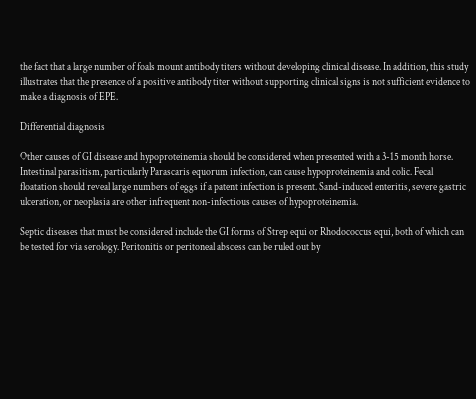the fact that a large number of foals mount antibody titers without developing clinical disease. In addition, this study illustrates that the presence of a positive antibody titer without supporting clinical signs is not sufficient evidence to make a diagnosis of EPE.

Differential diagnosis

Other causes of GI disease and hypoproteinemia should be considered when presented with a 3-15 month horse. Intestinal parasitism, particularly Parascaris equorum infection, can cause hypoproteinemia and colic. Fecal floatation should reveal large numbers of eggs if a patent infection is present. Sand-induced enteritis, severe gastric ulceration, or neoplasia are other infrequent non-infectious causes of hypoproteinemia.

Septic diseases that must be considered include the GI forms of Strep equi or Rhodococcus equi, both of which can be tested for via serology. Peritonitis or peritoneal abscess can be ruled out by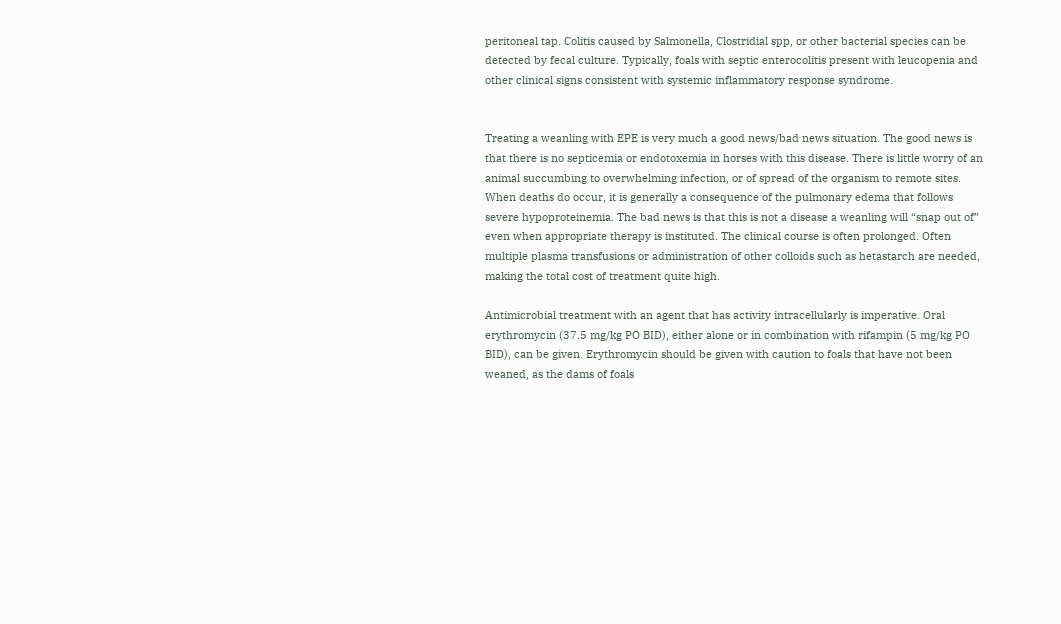peritoneal tap. Colitis caused by Salmonella, Clostridial spp, or other bacterial species can be detected by fecal culture. Typically, foals with septic enterocolitis present with leucopenia and other clinical signs consistent with systemic inflammatory response syndrome.


Treating a weanling with EPE is very much a good news/bad news situation. The good news is that there is no septicemia or endotoxemia in horses with this disease. There is little worry of an animal succumbing to overwhelming infection, or of spread of the organism to remote sites. When deaths do occur, it is generally a consequence of the pulmonary edema that follows severe hypoproteinemia. The bad news is that this is not a disease a weanling will “snap out of” even when appropriate therapy is instituted. The clinical course is often prolonged. Often multiple plasma transfusions or administration of other colloids such as hetastarch are needed, making the total cost of treatment quite high.

Antimicrobial treatment with an agent that has activity intracellularly is imperative. Oral erythromycin (37.5 mg/kg PO BID), either alone or in combination with rifampin (5 mg/kg PO BID), can be given. Erythromycin should be given with caution to foals that have not been weaned, as the dams of foals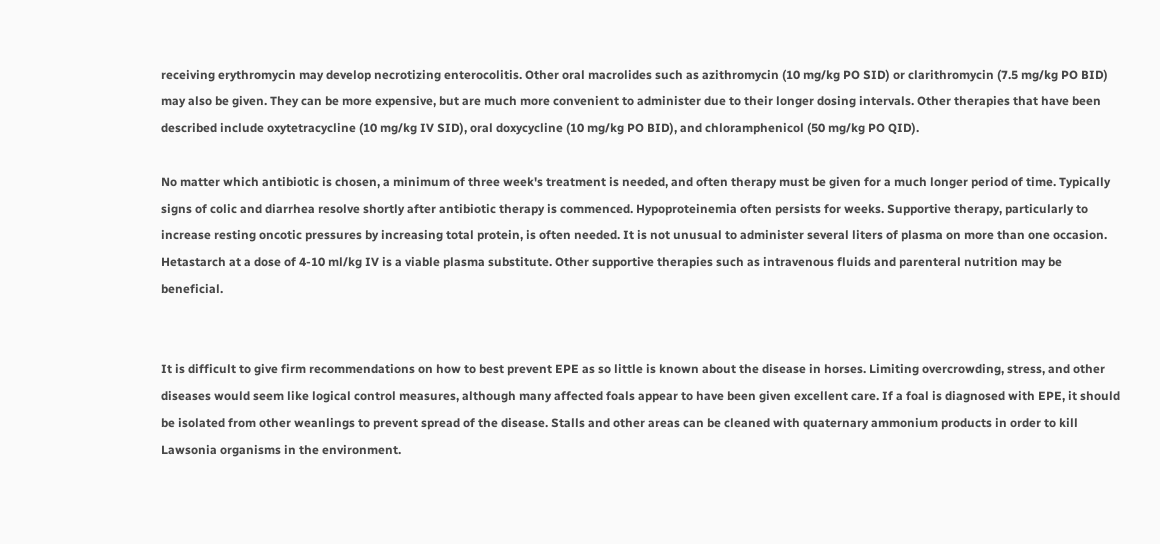receiving erythromycin may develop necrotizing enterocolitis. Other oral macrolides such as azithromycin (10 mg/kg PO SID) or clarithromycin (7.5 mg/kg PO BID) may also be given. They can be more expensive, but are much more convenient to administer due to their longer dosing intervals. Other therapies that have been described include oxytetracycline (10 mg/kg IV SID), oral doxycycline (10 mg/kg PO BID), and chloramphenicol (50 mg/kg PO QID).

No matter which antibiotic is chosen, a minimum of three week's treatment is needed, and often therapy must be given for a much longer period of time. Typically signs of colic and diarrhea resolve shortly after antibiotic therapy is commenced. Hypoproteinemia often persists for weeks. Supportive therapy, particularly to increase resting oncotic pressures by increasing total protein, is often needed. It is not unusual to administer several liters of plasma on more than one occasion. Hetastarch at a dose of 4-10 ml/kg IV is a viable plasma substitute. Other supportive therapies such as intravenous fluids and parenteral nutrition may be beneficial.


It is difficult to give firm recommendations on how to best prevent EPE as so little is known about the disease in horses. Limiting overcrowding, stress, and other diseases would seem like logical control measures, although many affected foals appear to have been given excellent care. If a foal is diagnosed with EPE, it should be isolated from other weanlings to prevent spread of the disease. Stalls and other areas can be cleaned with quaternary ammonium products in order to kill Lawsonia organisms in the environment.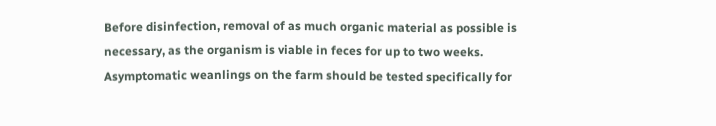Before disinfection, removal of as much organic material as possible is necessary, as the organism is viable in feces for up to two weeks. Asymptomatic weanlings on the farm should be tested specifically for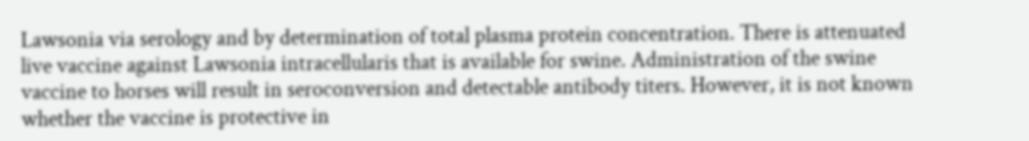Lawsonia via serology and by determination of total plasma protein concentration. There is attenuated live vaccine against Lawsonia intracellularis that is available for swine. Administration of the swine vaccine to horses will result in seroconversion and detectable antibody titers. However, it is not known whether the vaccine is protective in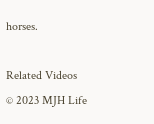horses.

Related Videos
© 2023 MJH Life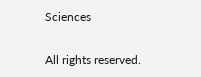Sciences

All rights reserved.